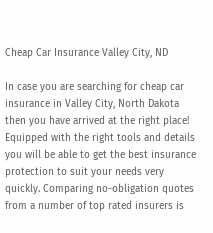Cheap Car Insurance Valley City, ND

In case you are searching for cheap car insurance in Valley City, North Dakota then you have arrived at the right place! Equipped with the right tools and details you will be able to get the best insurance protection to suit your needs very quickly. Comparing no-obligation quotes from a number of top rated insurers is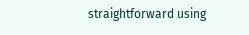straightforward using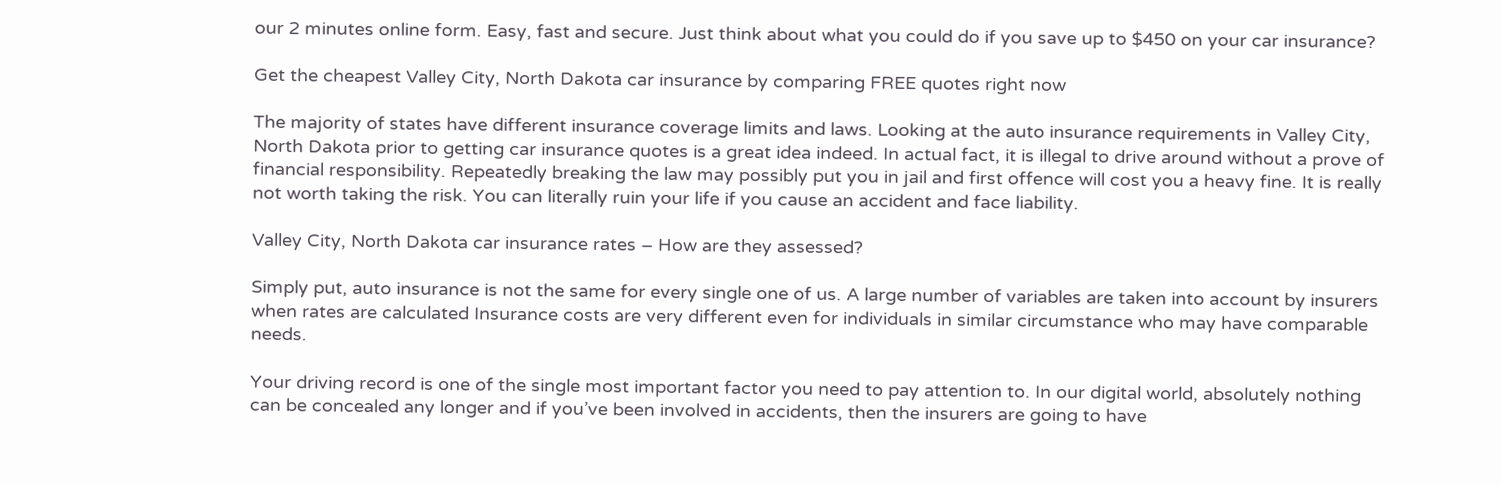our 2 minutes online form. Easy, fast and secure. Just think about what you could do if you save up to $450 on your car insurance?

Get the cheapest Valley City, North Dakota car insurance by comparing FREE quotes right now

The majority of states have different insurance coverage limits and laws. Looking at the auto insurance requirements in Valley City, North Dakota prior to getting car insurance quotes is a great idea indeed. In actual fact, it is illegal to drive around without a prove of financial responsibility. Repeatedly breaking the law may possibly put you in jail and first offence will cost you a heavy fine. It is really not worth taking the risk. You can literally ruin your life if you cause an accident and face liability.

Valley City, North Dakota car insurance rates – How are they assessed?

Simply put, auto insurance is not the same for every single one of us. A large number of variables are taken into account by insurers when rates are calculated Insurance costs are very different even for individuals in similar circumstance who may have comparable needs.

Your driving record is one of the single most important factor you need to pay attention to. In our digital world, absolutely nothing can be concealed any longer and if you’ve been involved in accidents, then the insurers are going to have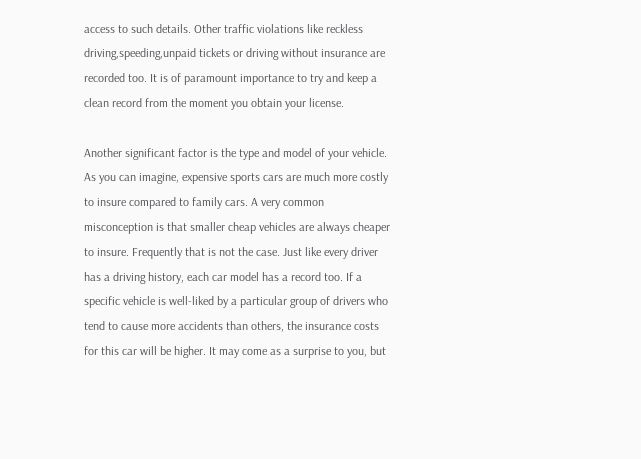access to such details. Other traffic violations like reckless driving,speeding,unpaid tickets or driving without insurance are recorded too. It is of paramount importance to try and keep a clean record from the moment you obtain your license.

Another significant factor is the type and model of your vehicle. As you can imagine, expensive sports cars are much more costly to insure compared to family cars. A very common misconception is that smaller cheap vehicles are always cheaper to insure. Frequently that is not the case. Just like every driver has a driving history, each car model has a record too. If a specific vehicle is well-liked by a particular group of drivers who tend to cause more accidents than others, the insurance costs for this car will be higher. It may come as a surprise to you, but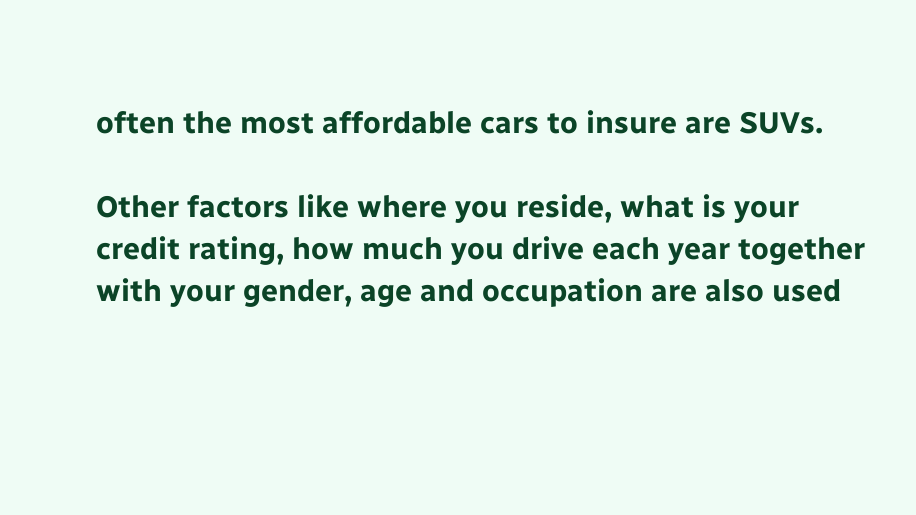often the most affordable cars to insure are SUVs.

Other factors like where you reside, what is your credit rating, how much you drive each year together with your gender, age and occupation are also used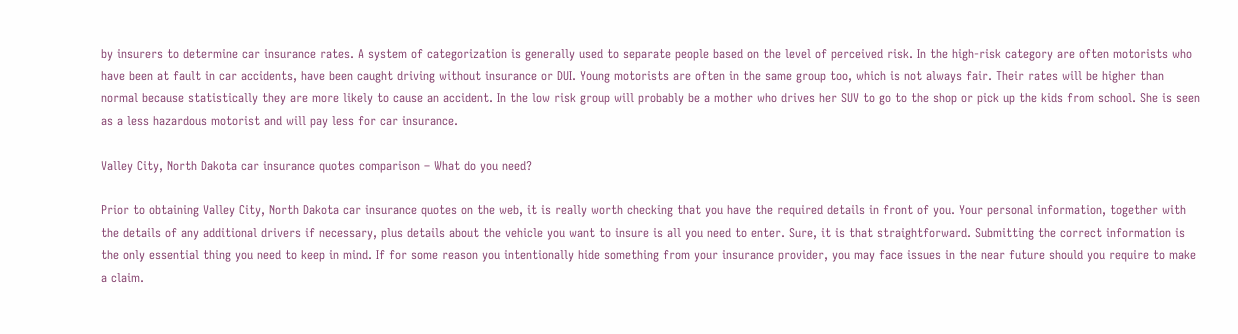by insurers to determine car insurance rates. A system of categorization is generally used to separate people based on the level of perceived risk. In the high-risk category are often motorists who have been at fault in car accidents, have been caught driving without insurance or DUI. Young motorists are often in the same group too, which is not always fair. Their rates will be higher than normal because statistically they are more likely to cause an accident. In the low risk group will probably be a mother who drives her SUV to go to the shop or pick up the kids from school. She is seen as a less hazardous motorist and will pay less for car insurance.

Valley City, North Dakota car insurance quotes comparison – What do you need?

Prior to obtaining Valley City, North Dakota car insurance quotes on the web, it is really worth checking that you have the required details in front of you. Your personal information, together with the details of any additional drivers if necessary, plus details about the vehicle you want to insure is all you need to enter. Sure, it is that straightforward. Submitting the correct information is the only essential thing you need to keep in mind. If for some reason you intentionally hide something from your insurance provider, you may face issues in the near future should you require to make a claim.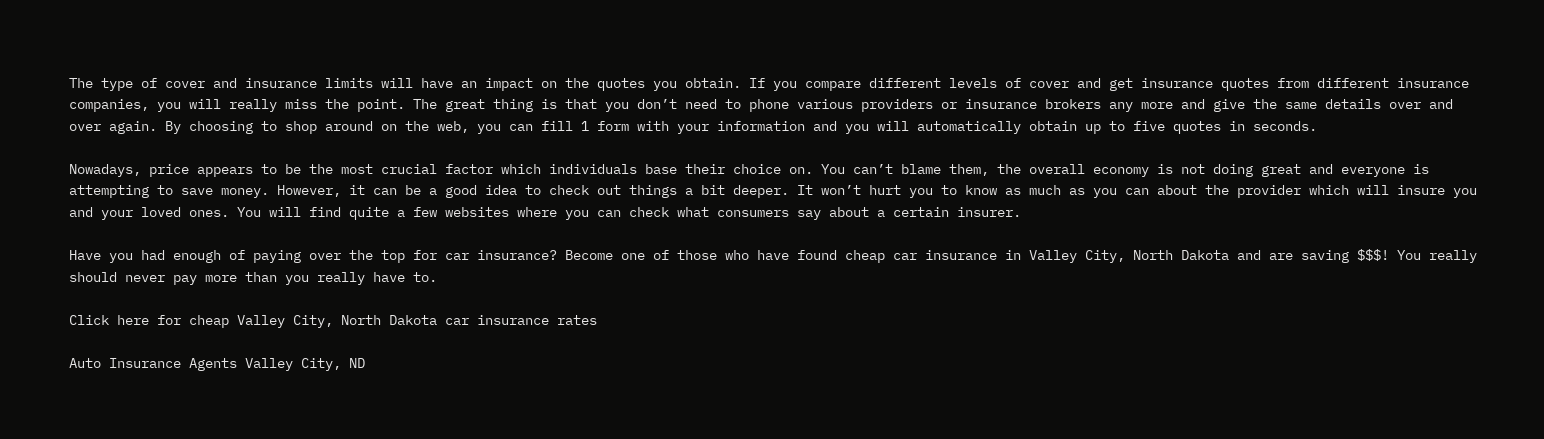The type of cover and insurance limits will have an impact on the quotes you obtain. If you compare different levels of cover and get insurance quotes from different insurance companies, you will really miss the point. The great thing is that you don’t need to phone various providers or insurance brokers any more and give the same details over and over again. By choosing to shop around on the web, you can fill 1 form with your information and you will automatically obtain up to five quotes in seconds.

Nowadays, price appears to be the most crucial factor which individuals base their choice on. You can’t blame them, the overall economy is not doing great and everyone is attempting to save money. However, it can be a good idea to check out things a bit deeper. It won’t hurt you to know as much as you can about the provider which will insure you and your loved ones. You will find quite a few websites where you can check what consumers say about a certain insurer.

Have you had enough of paying over the top for car insurance? Become one of those who have found cheap car insurance in Valley City, North Dakota and are saving $$$! You really should never pay more than you really have to.

Click here for cheap Valley City, North Dakota car insurance rates

Auto Insurance Agents Valley City, ND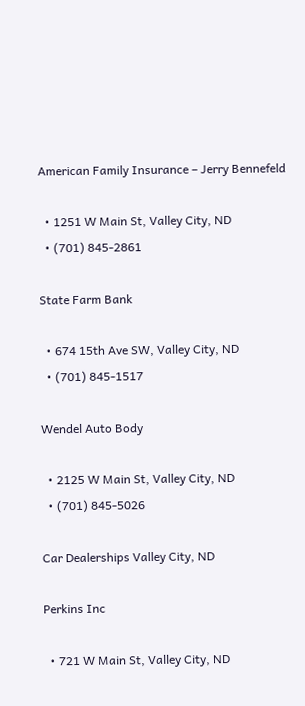American Family Insurance – Jerry Bennefeld

  • 1251 W Main St, Valley City, ND
  • (701) 845-2861

State Farm Bank

  • 674 15th Ave SW, Valley City, ND
  • (701) 845-1517

Wendel Auto Body

  • 2125 W Main St, Valley City, ND
  • (701) 845-5026

Car Dealerships Valley City, ND

Perkins Inc

  • 721 W Main St, Valley City, ND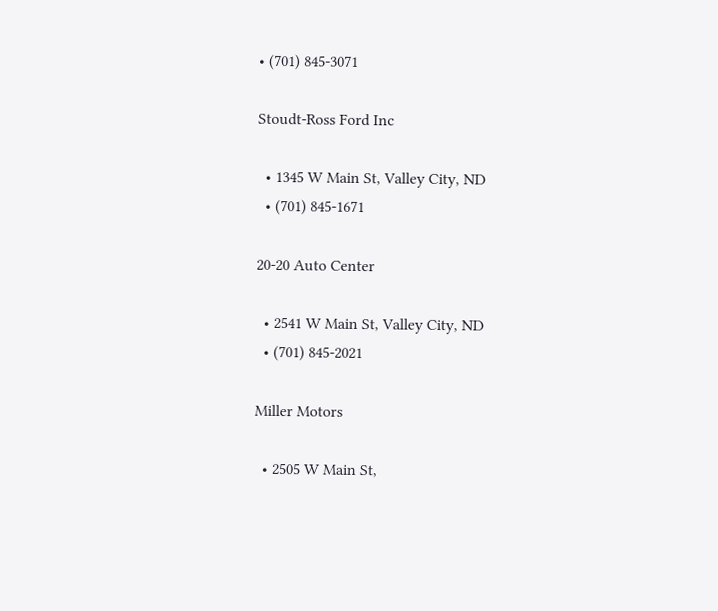• (701) 845-3071

Stoudt-Ross Ford Inc

  • 1345 W Main St, Valley City, ND
  • (701) 845-1671

20-20 Auto Center

  • 2541 W Main St, Valley City, ND
  • (701) 845-2021

Miller Motors

  • 2505 W Main St,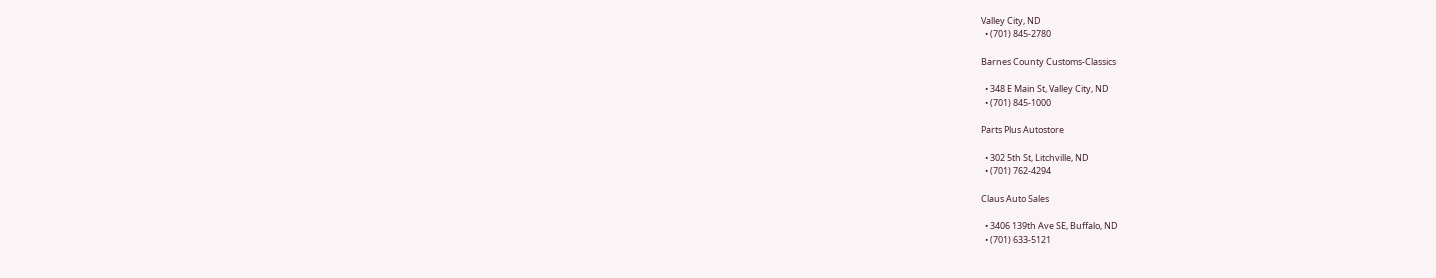Valley City, ND
  • (701) 845-2780

Barnes County Customs-Classics

  • 348 E Main St, Valley City, ND
  • (701) 845-1000

Parts Plus Autostore

  • 302 5th St, Litchville, ND
  • (701) 762-4294

Claus Auto Sales

  • 3406 139th Ave SE, Buffalo, ND
  • (701) 633-5121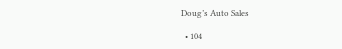Doug’s Auto Sales

  • 104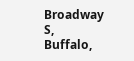Broadway S, Buffalo,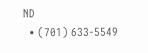ND
  • (701) 633-5549